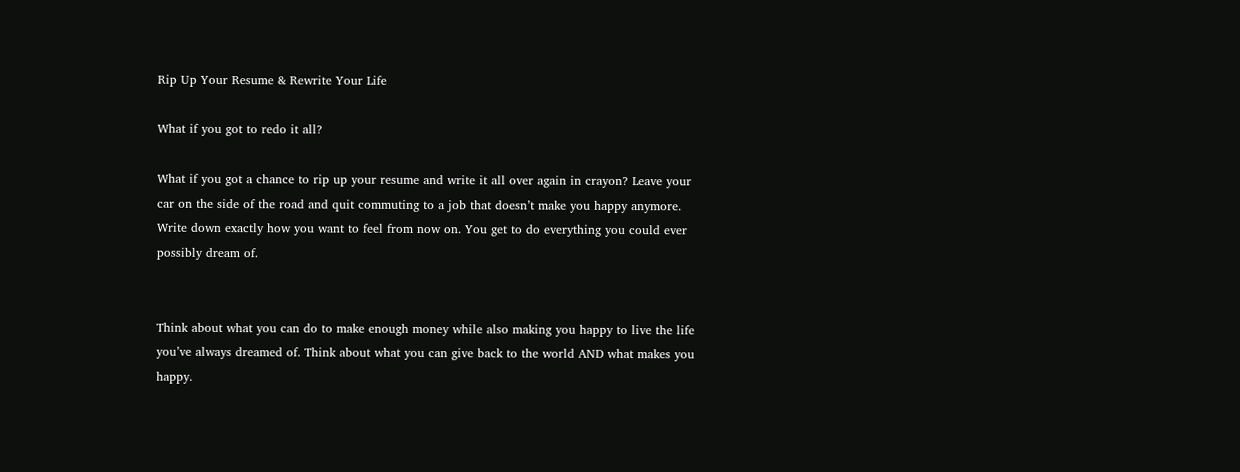Rip Up Your Resume & Rewrite Your Life

What if you got to redo it all?

What if you got a chance to rip up your resume and write it all over again in crayon? Leave your car on the side of the road and quit commuting to a job that doesn’t make you happy anymore. Write down exactly how you want to feel from now on. You get to do everything you could ever possibly dream of.


Think about what you can do to make enough money while also making you happy to live the life you’ve always dreamed of. Think about what you can give back to the world AND what makes you happy.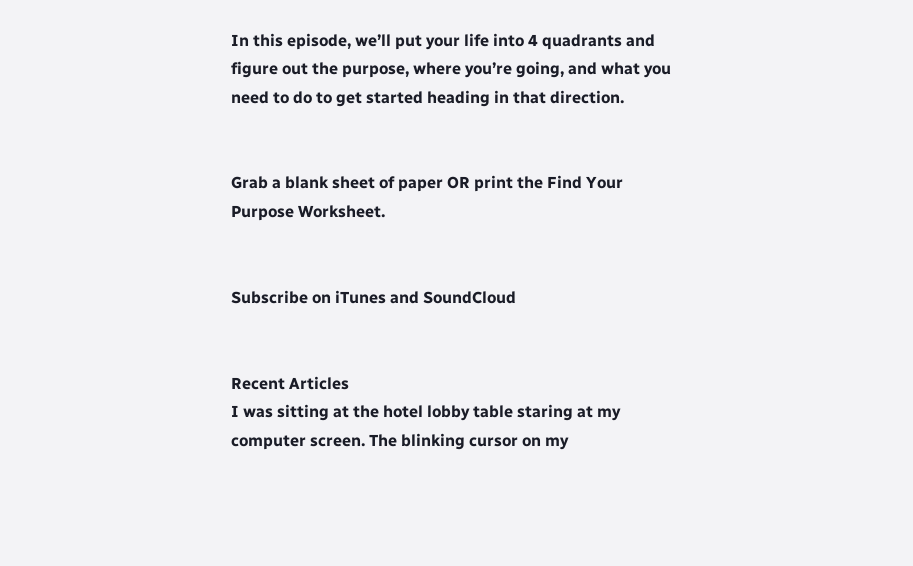In this episode, we’ll put your life into 4 quadrants and figure out the purpose, where you’re going, and what you need to do to get started heading in that direction.


Grab a blank sheet of paper OR print the Find Your Purpose Worksheet.


Subscribe on iTunes and SoundCloud


Recent Articles
I was sitting at the hotel lobby table staring at my computer screen. The blinking cursor on my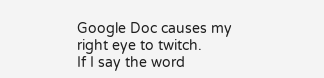Google Doc causes my right eye to twitch.
If I say the word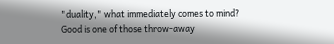"duality," what immediately comes to mind?
Good is one of those throw-away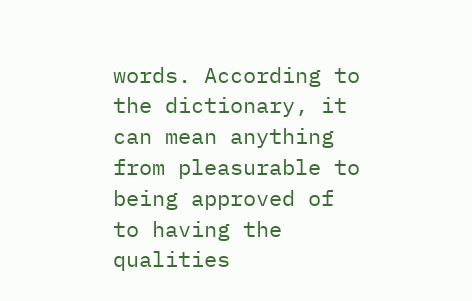words. According to the dictionary, it can mean anything from pleasurable to being approved of to having the qualities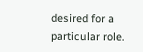desired for a particular role.